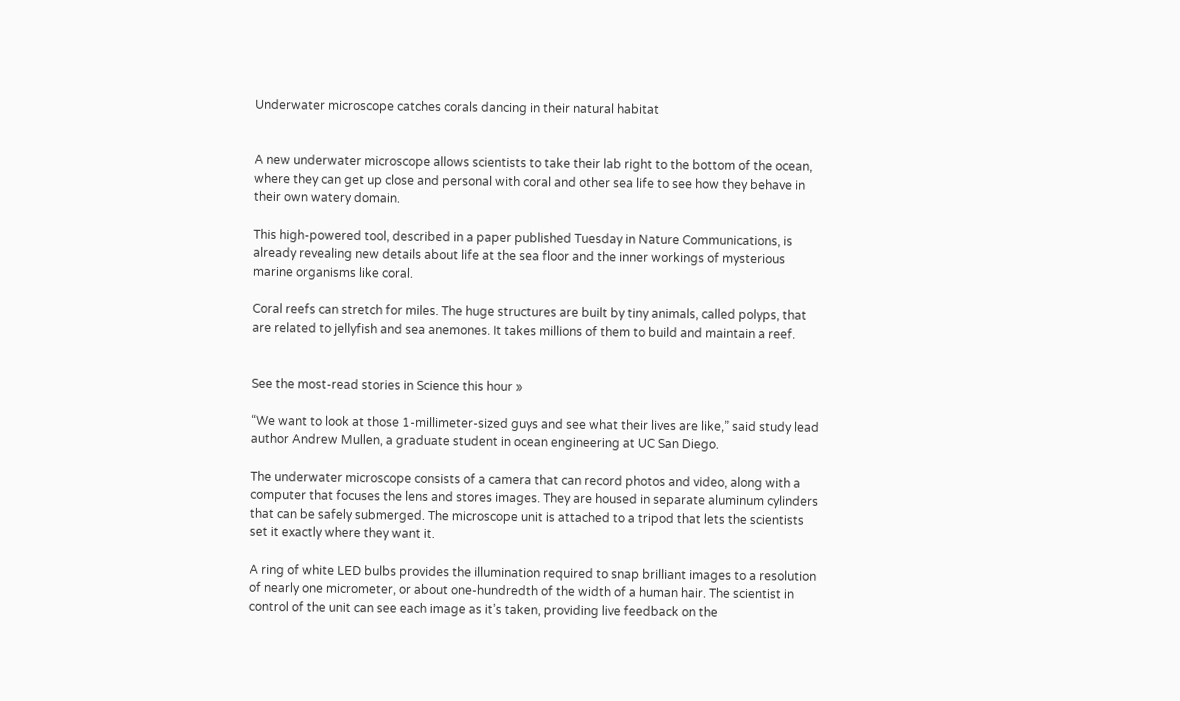Underwater microscope catches corals dancing in their natural habitat


A new underwater microscope allows scientists to take their lab right to the bottom of the ocean, where they can get up close and personal with coral and other sea life to see how they behave in their own watery domain.

This high-powered tool, described in a paper published Tuesday in Nature Communications, is already revealing new details about life at the sea floor and the inner workings of mysterious marine organisms like coral.

Coral reefs can stretch for miles. The huge structures are built by tiny animals, called polyps, that are related to jellyfish and sea anemones. It takes millions of them to build and maintain a reef.


See the most-read stories in Science this hour »

“We want to look at those 1-millimeter-sized guys and see what their lives are like,” said study lead author Andrew Mullen, a graduate student in ocean engineering at UC San Diego.

The underwater microscope consists of a camera that can record photos and video, along with a computer that focuses the lens and stores images. They are housed in separate aluminum cylinders that can be safely submerged. The microscope unit is attached to a tripod that lets the scientists set it exactly where they want it.

A ring of white LED bulbs provides the illumination required to snap brilliant images to a resolution of nearly one micrometer, or about one-hundredth of the width of a human hair. The scientist in control of the unit can see each image as it’s taken, providing live feedback on the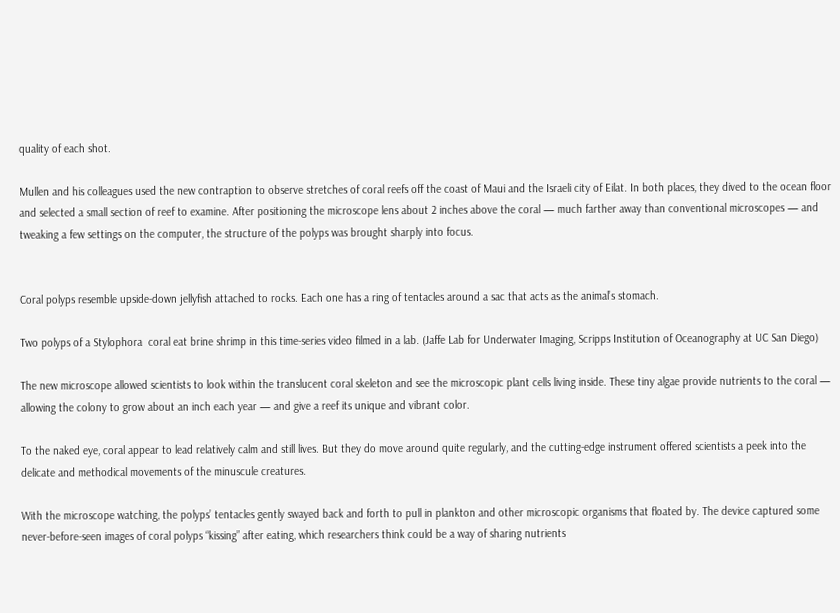quality of each shot.

Mullen and his colleagues used the new contraption to observe stretches of coral reefs off the coast of Maui and the Israeli city of Eilat. In both places, they dived to the ocean floor and selected a small section of reef to examine. After positioning the microscope lens about 2 inches above the coral — much farther away than conventional microscopes — and tweaking a few settings on the computer, the structure of the polyps was brought sharply into focus.


Coral polyps resemble upside-down jellyfish attached to rocks. Each one has a ring of tentacles around a sac that acts as the animal’s stomach.

Two polyps of a Stylophora  coral eat brine shrimp in this time-series video filmed in a lab. (Jaffe Lab for Underwater Imaging, Scripps Institution of Oceanography at UC San Diego)

The new microscope allowed scientists to look within the translucent coral skeleton and see the microscopic plant cells living inside. These tiny algae provide nutrients to the coral — allowing the colony to grow about an inch each year — and give a reef its unique and vibrant color.

To the naked eye, coral appear to lead relatively calm and still lives. But they do move around quite regularly, and the cutting-edge instrument offered scientists a peek into the delicate and methodical movements of the minuscule creatures.

With the microscope watching, the polyps’ tentacles gently swayed back and forth to pull in plankton and other microscopic organisms that floated by. The device captured some never-before-seen images of coral polyps “kissing” after eating, which researchers think could be a way of sharing nutrients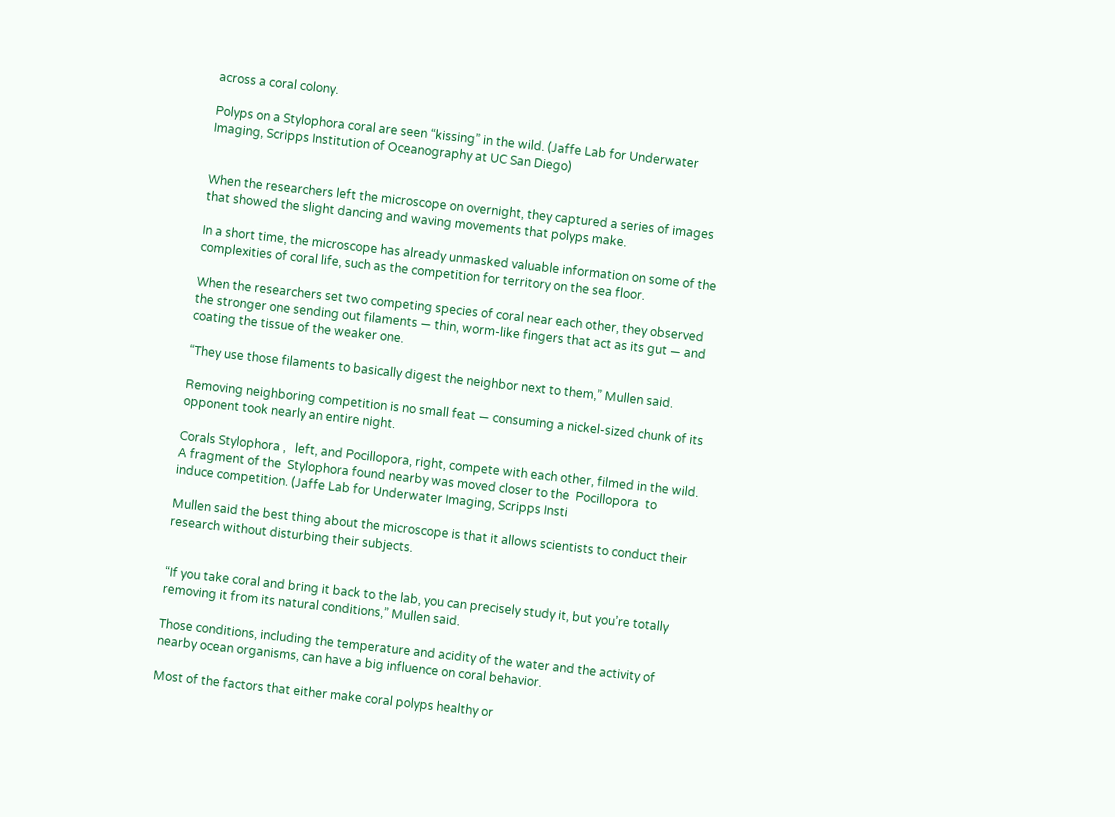across a coral colony.

Polyps on a Stylophora coral are seen “kissing” in the wild. (Jaffe Lab for Underwater Imaging, Scripps Institution of Oceanography at UC San Diego)


When the researchers left the microscope on overnight, they captured a series of images that showed the slight dancing and waving movements that polyps make.

In a short time, the microscope has already unmasked valuable information on some of the complexities of coral life, such as the competition for territory on the sea floor.

When the researchers set two competing species of coral near each other, they observed the stronger one sending out filaments — thin, worm-like fingers that act as its gut — and coating the tissue of the weaker one.

“They use those filaments to basically digest the neighbor next to them,” Mullen said.

Removing neighboring competition is no small feat — consuming a nickel-sized chunk of its opponent took nearly an entire night.

Corals Stylophora ,   left, and Pocillopora, right, compete with each other, filmed in the wild. A fragment of the  Stylophora found nearby was moved closer to the  Pocillopora  to induce competition. (Jaffe Lab for Underwater Imaging, Scripps Insti

Mullen said the best thing about the microscope is that it allows scientists to conduct their research without disturbing their subjects.


“If you take coral and bring it back to the lab, you can precisely study it, but you’re totally removing it from its natural conditions,” Mullen said.

Those conditions, including the temperature and acidity of the water and the activity of nearby ocean organisms, can have a big influence on coral behavior.

Most of the factors that either make coral polyps healthy or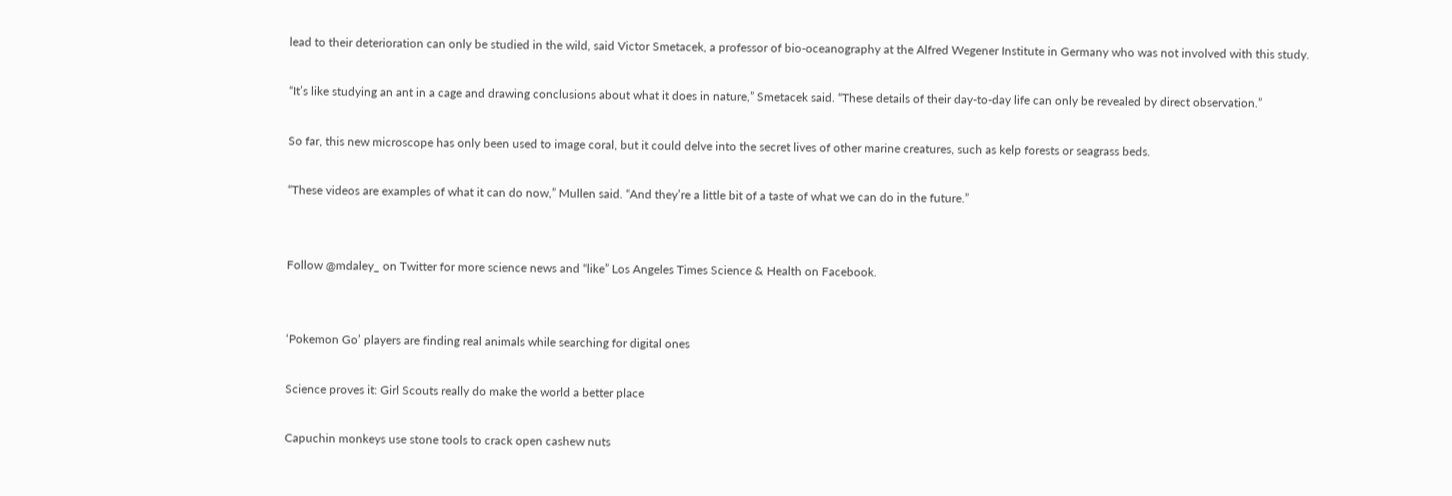lead to their deterioration can only be studied in the wild, said Victor Smetacek, a professor of bio-oceanography at the Alfred Wegener Institute in Germany who was not involved with this study.

“It’s like studying an ant in a cage and drawing conclusions about what it does in nature,” Smetacek said. “These details of their day-to-day life can only be revealed by direct observation.”

So far, this new microscope has only been used to image coral, but it could delve into the secret lives of other marine creatures, such as kelp forests or seagrass beds.

“These videos are examples of what it can do now,” Mullen said. “And they’re a little bit of a taste of what we can do in the future.”


Follow @mdaley_ on Twitter for more science news and “like” Los Angeles Times Science & Health on Facebook.


‘Pokemon Go’ players are finding real animals while searching for digital ones

Science proves it: Girl Scouts really do make the world a better place

Capuchin monkeys use stone tools to crack open cashew nuts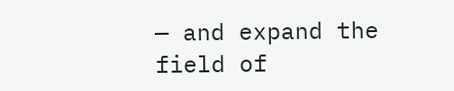— and expand the field of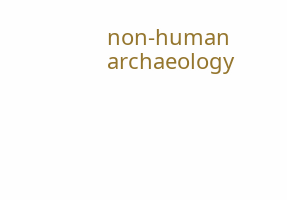non-human archaeology